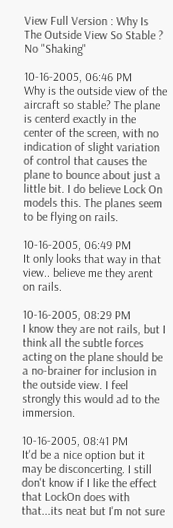View Full Version : Why Is The Outside View So Stable ? No "Shaking"

10-16-2005, 06:46 PM
Why is the outside view of the aircraft so stable? The plane is centerd exactly in the center of the screen, with no indication of slight variation of control that causes the plane to bounce about just a little bit. I do believe Lock On models this. The planes seem to be flying on rails.

10-16-2005, 06:49 PM
It only looks that way in that view.. believe me they arent on rails.

10-16-2005, 08:29 PM
I know they are not rails, but I think all the subtle forces acting on the plane should be a no-brainer for inclusion in the outside view. I feel strongly this would ad to the immersion.

10-16-2005, 08:41 PM
It'd be a nice option but it may be disconcerting. I still don't know if I like the effect that LockOn does with that...its neat but I'm not sure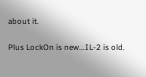about it.

Plus LockOn is new...IL-2 is old.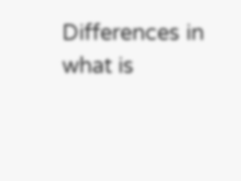Differences in what is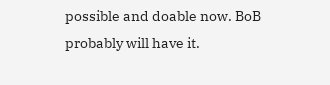possible and doable now. BoB probably will have it.